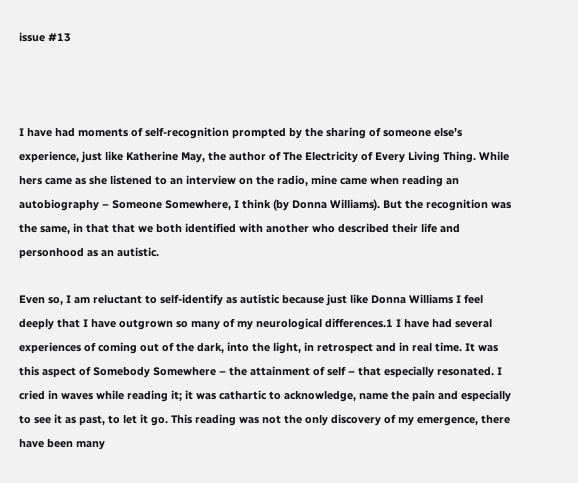issue #13



I have had moments of self-recognition prompted by the sharing of someone else’s experience, just like Katherine May, the author of The Electricity of Every Living Thing. While hers came as she listened to an interview on the radio, mine came when reading an autobiography – Someone Somewhere, I think (by Donna Williams). But the recognition was the same, in that that we both identified with another who described their life and personhood as an autistic.

Even so, I am reluctant to self-identify as autistic because just like Donna Williams I feel deeply that I have outgrown so many of my neurological differences.1 I have had several experiences of coming out of the dark, into the light, in retrospect and in real time. It was this aspect of Somebody Somewhere – the attainment of self – that especially resonated. I cried in waves while reading it; it was cathartic to acknowledge, name the pain and especially to see it as past, to let it go. This reading was not the only discovery of my emergence, there have been many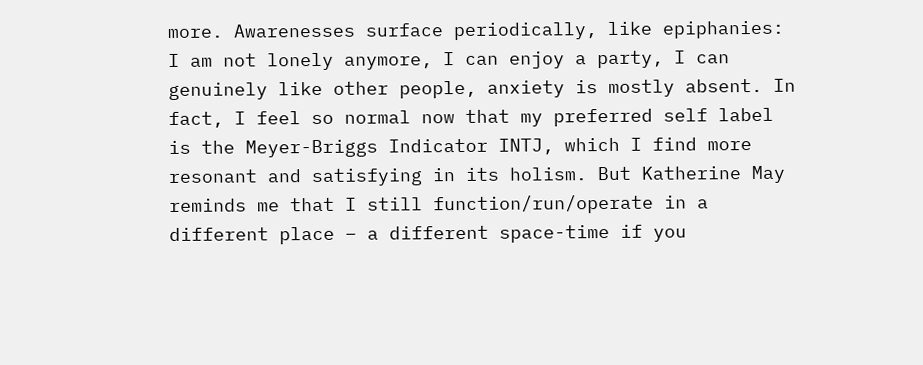more. Awarenesses surface periodically, like epiphanies: I am not lonely anymore, I can enjoy a party, I can genuinely like other people, anxiety is mostly absent. In fact, I feel so normal now that my preferred self label is the Meyer-Briggs Indicator INTJ, which I find more resonant and satisfying in its holism. But Katherine May reminds me that I still function/run/operate in a different place – a different space-time if you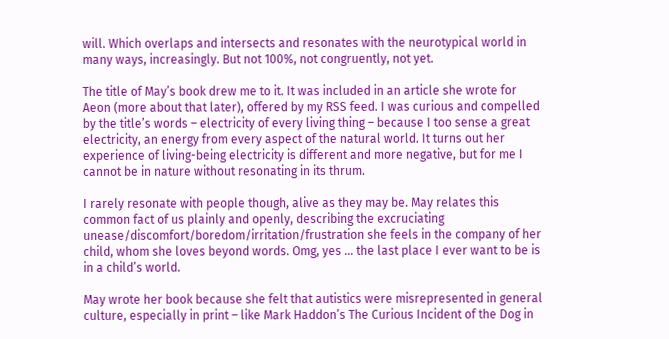will. Which overlaps and intersects and resonates with the neurotypical world in many ways, increasingly. But not 100%, not congruently, not yet.

The title of May’s book drew me to it. It was included in an article she wrote for Aeon (more about that later), offered by my RSS feed. I was curious and compelled by the title’s words – electricity of every living thing – because I too sense a great electricity, an energy from every aspect of the natural world. It turns out her experience of living-being electricity is different and more negative, but for me I cannot be in nature without resonating in its thrum.

I rarely resonate with people though, alive as they may be. May relates this common fact of us plainly and openly, describing the excruciating unease/discomfort/boredom/irritation/frustration she feels in the company of her child, whom she loves beyond words. Omg, yes … the last place I ever want to be is in a child’s world.

May wrote her book because she felt that autistics were misrepresented in general culture, especially in print – like Mark Haddon’s The Curious Incident of the Dog in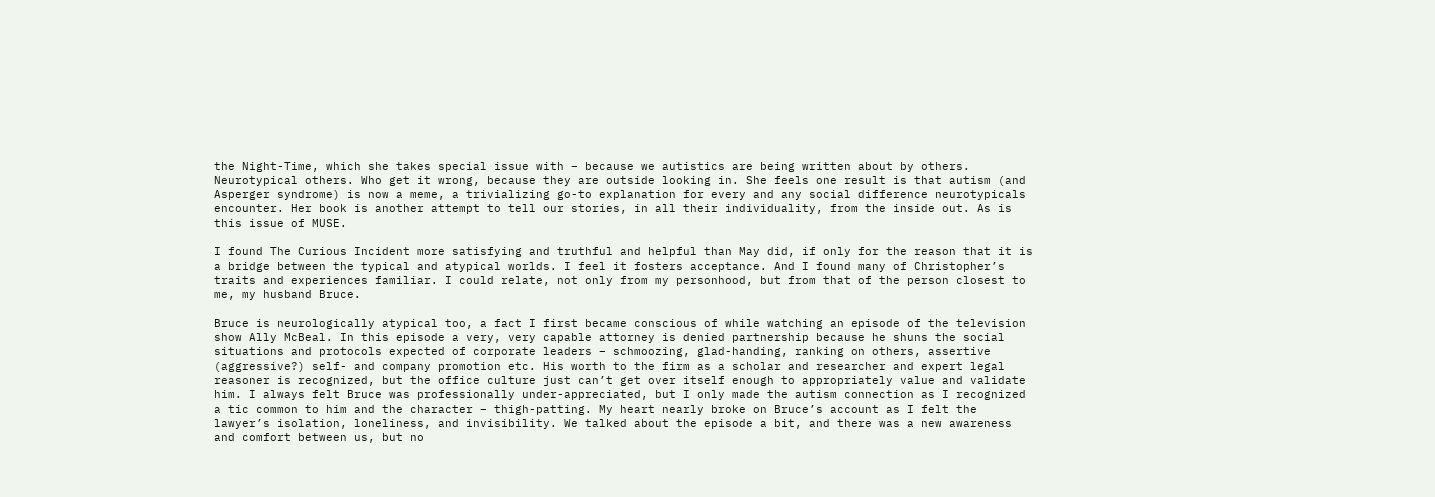the Night-Time, which she takes special issue with – because we autistics are being written about by others. Neurotypical others. Who get it wrong, because they are outside looking in. She feels one result is that autism (and Asperger syndrome) is now a meme, a trivializing go-to explanation for every and any social difference neurotypicals encounter. Her book is another attempt to tell our stories, in all their individuality, from the inside out. As is this issue of MUSE.

I found The Curious Incident more satisfying and truthful and helpful than May did, if only for the reason that it is a bridge between the typical and atypical worlds. I feel it fosters acceptance. And I found many of Christopher’s traits and experiences familiar. I could relate, not only from my personhood, but from that of the person closest to me, my husband Bruce.

Bruce is neurologically atypical too, a fact I first became conscious of while watching an episode of the television show Ally McBeal. In this episode a very, very capable attorney is denied partnership because he shuns the social situations and protocols expected of corporate leaders – schmoozing, glad-handing, ranking on others, assertive (aggressive?) self- and company promotion etc. His worth to the firm as a scholar and researcher and expert legal reasoner is recognized, but the office culture just can’t get over itself enough to appropriately value and validate him. I always felt Bruce was professionally under-appreciated, but I only made the autism connection as I recognized a tic common to him and the character – thigh-patting. My heart nearly broke on Bruce’s account as I felt the lawyer’s isolation, loneliness, and invisibility. We talked about the episode a bit, and there was a new awareness and comfort between us, but no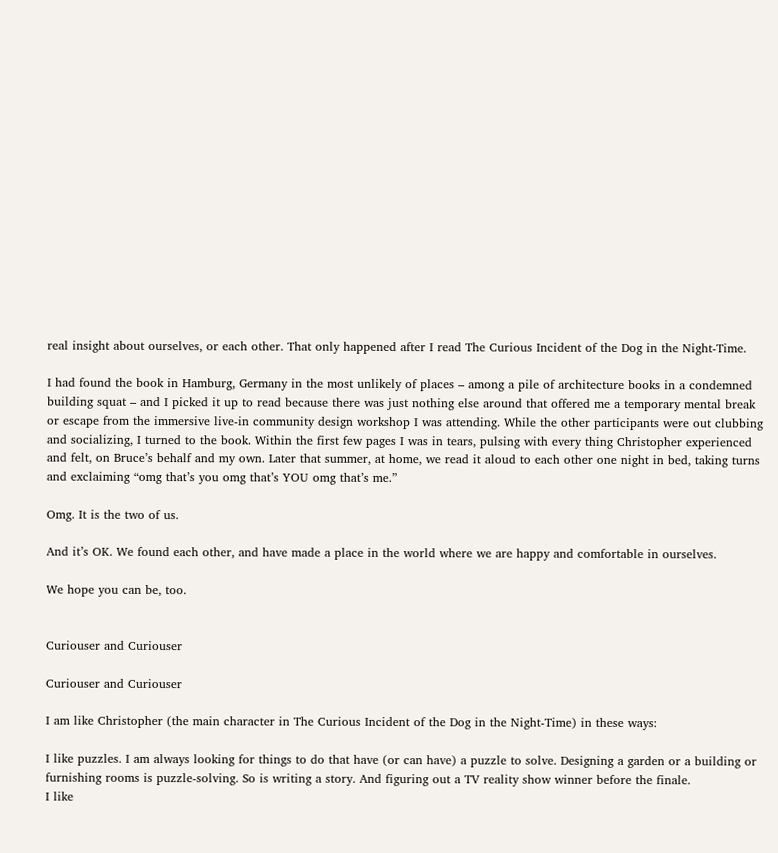real insight about ourselves, or each other. That only happened after I read The Curious Incident of the Dog in the Night-Time.

I had found the book in Hamburg, Germany in the most unlikely of places – among a pile of architecture books in a condemned building squat – and I picked it up to read because there was just nothing else around that offered me a temporary mental break or escape from the immersive live-in community design workshop I was attending. While the other participants were out clubbing and socializing, I turned to the book. Within the first few pages I was in tears, pulsing with every thing Christopher experienced and felt, on Bruce’s behalf and my own. Later that summer, at home, we read it aloud to each other one night in bed, taking turns and exclaiming “omg that’s you omg that’s YOU omg that’s me.”

Omg. It is the two of us.

And it’s OK. We found each other, and have made a place in the world where we are happy and comfortable in ourselves.

We hope you can be, too.


Curiouser and Curiouser

Curiouser and Curiouser

I am like Christopher (the main character in The Curious Incident of the Dog in the Night-Time) in these ways:

I like puzzles. I am always looking for things to do that have (or can have) a puzzle to solve. Designing a garden or a building or furnishing rooms is puzzle-solving. So is writing a story. And figuring out a TV reality show winner before the finale.
I like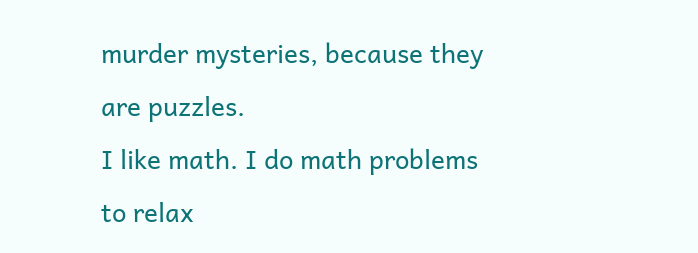murder mysteries, because they are puzzles.
I like math. I do math problems to relax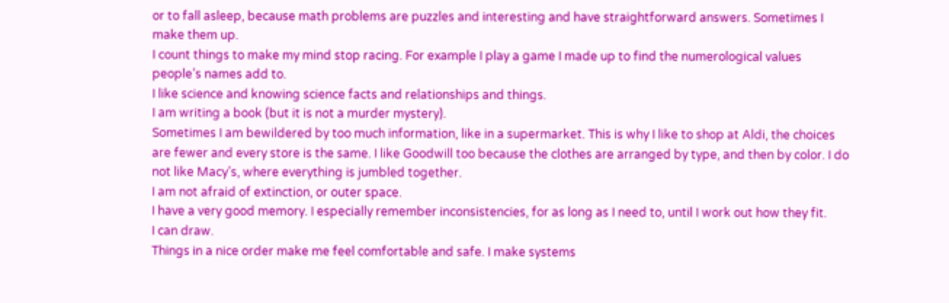or to fall asleep, because math problems are puzzles and interesting and have straightforward answers. Sometimes I make them up.
I count things to make my mind stop racing. For example I play a game I made up to find the numerological values people’s names add to.
I like science and knowing science facts and relationships and things.
I am writing a book (but it is not a murder mystery).
Sometimes I am bewildered by too much information, like in a supermarket. This is why I like to shop at Aldi, the choices are fewer and every store is the same. I like Goodwill too because the clothes are arranged by type, and then by color. I do not like Macy’s, where everything is jumbled together.
I am not afraid of extinction, or outer space.
I have a very good memory. I especially remember inconsistencies, for as long as I need to, until I work out how they fit.
I can draw.
Things in a nice order make me feel comfortable and safe. I make systems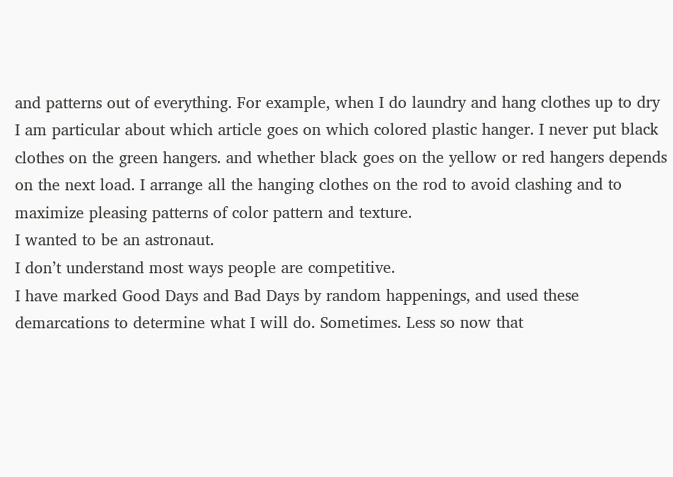and patterns out of everything. For example, when I do laundry and hang clothes up to dry I am particular about which article goes on which colored plastic hanger. I never put black clothes on the green hangers. and whether black goes on the yellow or red hangers depends on the next load. I arrange all the hanging clothes on the rod to avoid clashing and to maximize pleasing patterns of color pattern and texture.
I wanted to be an astronaut.
I don’t understand most ways people are competitive.
I have marked Good Days and Bad Days by random happenings, and used these demarcations to determine what I will do. Sometimes. Less so now that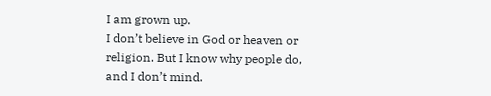I am grown up.
I don’t believe in God or heaven or religion. But I know why people do, and I don’t mind.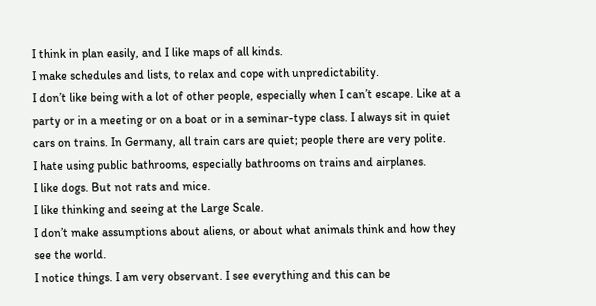I think in plan easily, and I like maps of all kinds.
I make schedules and lists, to relax and cope with unpredictability.
I don’t like being with a lot of other people, especially when I can’t escape. Like at a party or in a meeting or on a boat or in a seminar-type class. I always sit in quiet cars on trains. In Germany, all train cars are quiet; people there are very polite.
I hate using public bathrooms, especially bathrooms on trains and airplanes.
I like dogs. But not rats and mice.
I like thinking and seeing at the Large Scale.
I don’t make assumptions about aliens, or about what animals think and how they see the world.
I notice things. I am very observant. I see everything and this can be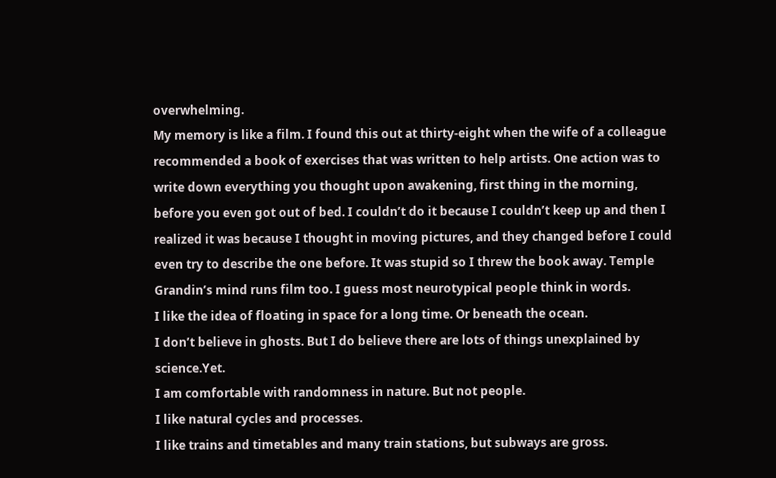overwhelming.
My memory is like a film. I found this out at thirty-eight when the wife of a colleague recommended a book of exercises that was written to help artists. One action was to write down everything you thought upon awakening, first thing in the morning, before you even got out of bed. I couldn’t do it because I couldn’t keep up and then I realized it was because I thought in moving pictures, and they changed before I could even try to describe the one before. It was stupid so I threw the book away. Temple Grandin’s mind runs film too. I guess most neurotypical people think in words.
I like the idea of floating in space for a long time. Or beneath the ocean.
I don’t believe in ghosts. But I do believe there are lots of things unexplained by science.Yet.
I am comfortable with randomness in nature. But not people.
I like natural cycles and processes.
I like trains and timetables and many train stations, but subways are gross.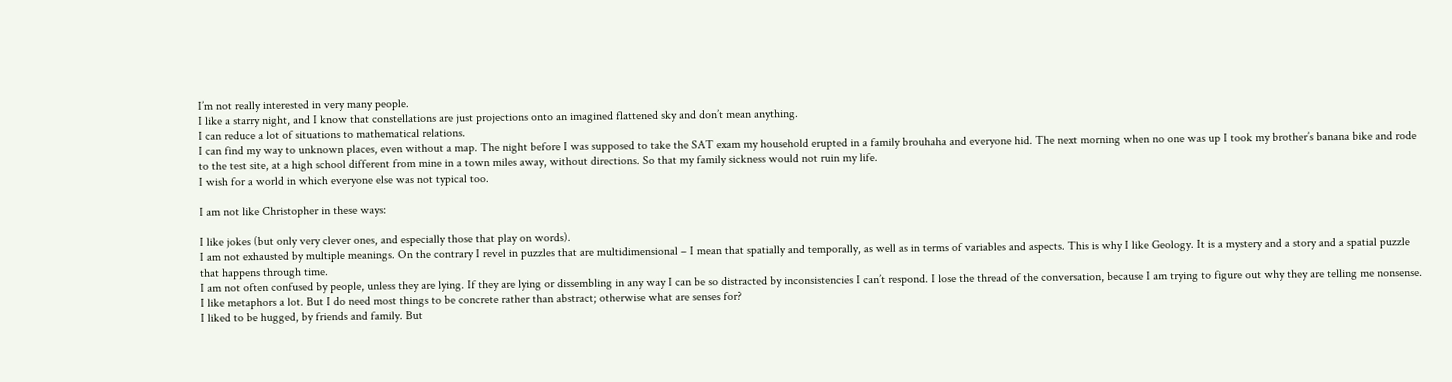I’m not really interested in very many people.
I like a starry night, and I know that constellations are just projections onto an imagined flattened sky and don’t mean anything.
I can reduce a lot of situations to mathematical relations.
I can find my way to unknown places, even without a map. The night before I was supposed to take the SAT exam my household erupted in a family brouhaha and everyone hid. The next morning when no one was up I took my brother’s banana bike and rode to the test site, at a high school different from mine in a town miles away, without directions. So that my family sickness would not ruin my life.
I wish for a world in which everyone else was not typical too.

I am not like Christopher in these ways:

I like jokes (but only very clever ones, and especially those that play on words).
I am not exhausted by multiple meanings. On the contrary I revel in puzzles that are multidimensional – I mean that spatially and temporally, as well as in terms of variables and aspects. This is why I like Geology. It is a mystery and a story and a spatial puzzle that happens through time.
I am not often confused by people, unless they are lying. If they are lying or dissembling in any way I can be so distracted by inconsistencies I can’t respond. I lose the thread of the conversation, because I am trying to figure out why they are telling me nonsense.
I like metaphors a lot. But I do need most things to be concrete rather than abstract; otherwise what are senses for?
I liked to be hugged, by friends and family. But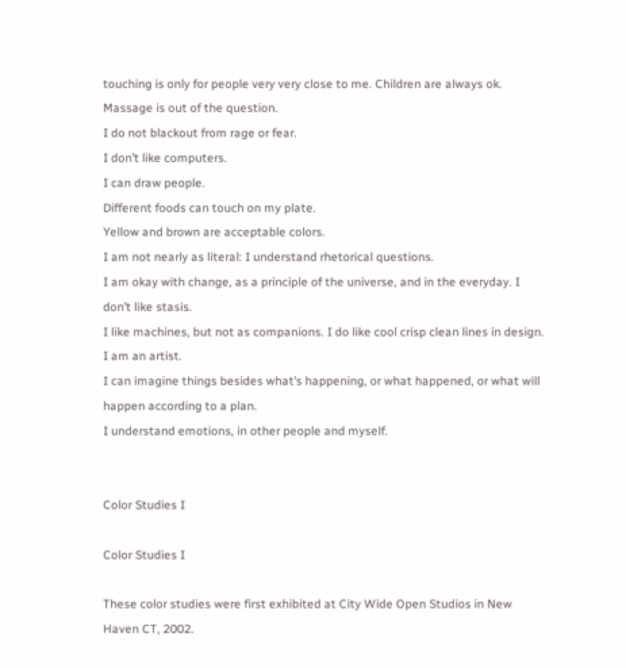touching is only for people very very close to me. Children are always ok. Massage is out of the question.
I do not blackout from rage or fear.
I don’t like computers.
I can draw people.
Different foods can touch on my plate.
Yellow and brown are acceptable colors.
I am not nearly as literal: I understand rhetorical questions.
I am okay with change, as a principle of the universe, and in the everyday. I don’t like stasis.
I like machines, but not as companions. I do like cool crisp clean lines in design.
I am an artist.
I can imagine things besides what’s happening, or what happened, or what will happen according to a plan.
I understand emotions, in other people and myself.


Color Studies I

Color Studies I

These color studies were first exhibited at City Wide Open Studios in New Haven CT, 2002.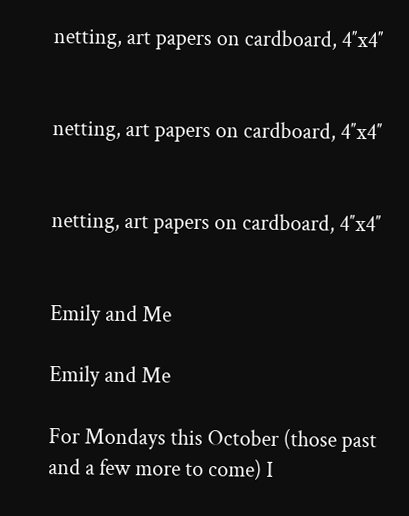netting, art papers on cardboard, 4″x4″


netting, art papers on cardboard, 4″x4″


netting, art papers on cardboard, 4″x4″


Emily and Me

Emily and Me

For Mondays this October (those past and a few more to come) I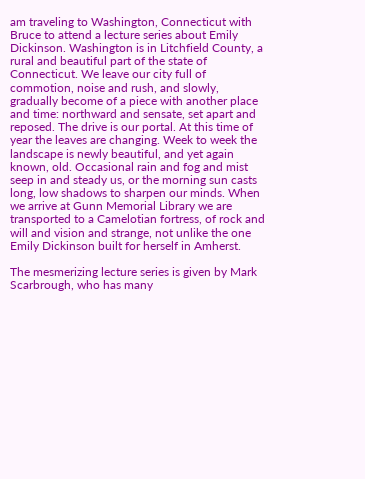am traveling to Washington, Connecticut with Bruce to attend a lecture series about Emily Dickinson. Washington is in Litchfield County, a rural and beautiful part of the state of Connecticut. We leave our city full of commotion, noise and rush, and slowly, gradually become of a piece with another place and time: northward and sensate, set apart and reposed. The drive is our portal. At this time of year the leaves are changing. Week to week the landscape is newly beautiful, and yet again known, old. Occasional rain and fog and mist seep in and steady us, or the morning sun casts long, low shadows to sharpen our minds. When we arrive at Gunn Memorial Library we are transported to a Camelotian fortress, of rock and will and vision and strange, not unlike the one Emily Dickinson built for herself in Amherst.

The mesmerizing lecture series is given by Mark Scarbrough, who has many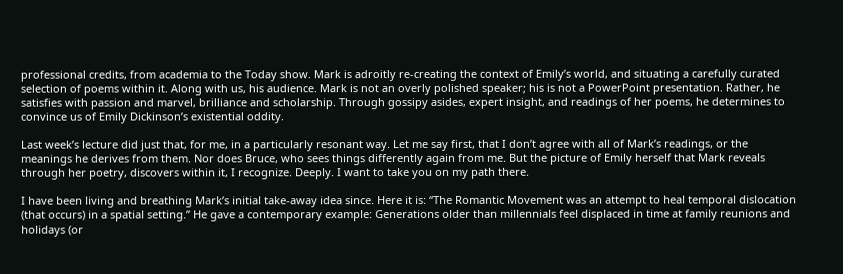professional credits, from academia to the Today show. Mark is adroitly re-creating the context of Emily’s world, and situating a carefully curated selection of poems within it. Along with us, his audience. Mark is not an overly polished speaker; his is not a PowerPoint presentation. Rather, he satisfies with passion and marvel, brilliance and scholarship. Through gossipy asides, expert insight, and readings of her poems, he determines to convince us of Emily Dickinson’s existential oddity.

Last week’s lecture did just that, for me, in a particularly resonant way. Let me say first, that I don’t agree with all of Mark’s readings, or the meanings he derives from them. Nor does Bruce, who sees things differently again from me. But the picture of Emily herself that Mark reveals through her poetry, discovers within it, I recognize. Deeply. I want to take you on my path there.

I have been living and breathing Mark’s initial take-away idea since. Here it is: “The Romantic Movement was an attempt to heal temporal dislocation (that occurs) in a spatial setting.” He gave a contemporary example: Generations older than millennials feel displaced in time at family reunions and holidays (or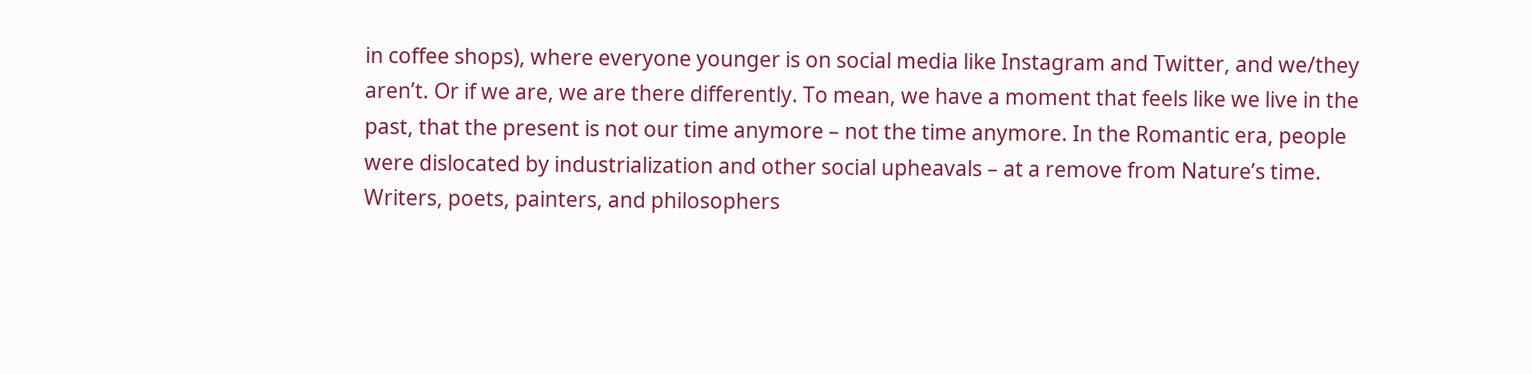in coffee shops), where everyone younger is on social media like Instagram and Twitter, and we/they aren’t. Or if we are, we are there differently. To mean, we have a moment that feels like we live in the past, that the present is not our time anymore – not the time anymore. In the Romantic era, people were dislocated by industrialization and other social upheavals – at a remove from Nature’s time. Writers, poets, painters, and philosophers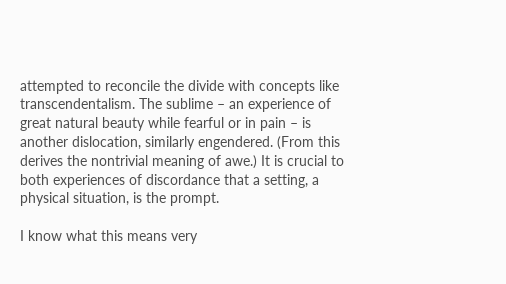attempted to reconcile the divide with concepts like transcendentalism. The sublime – an experience of great natural beauty while fearful or in pain – is another dislocation, similarly engendered. (From this derives the nontrivial meaning of awe.) It is crucial to both experiences of discordance that a setting, a physical situation, is the prompt.

I know what this means very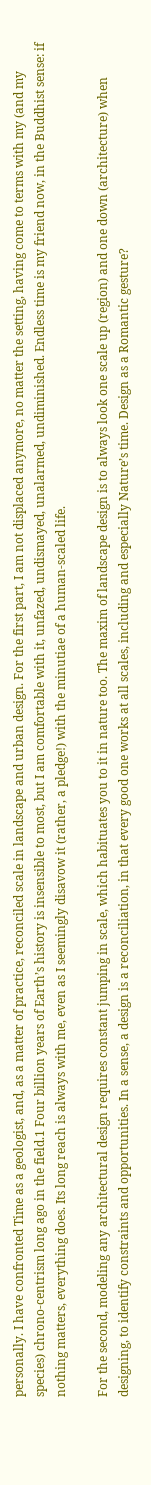personally. I have confronted Time as a geologist, and, as a matter of practice, reconciled scale in landscape and urban design. For the first part, I am not displaced anymore, no matter the setting, having come to terms with my (and my species) chrono-centrism long ago in the field.1 Four billion years of Earth’s history is insensible to most, but I am comfortable with it, unfazed, undismayed, unalarmed, undiminished. Endless time is my friend now, in the Buddhist sense: if nothing matters, everything does. Its long reach is always with me, even as I seemingly disavow it (rather, a pledge!) with the minutiae of a human-scaled life.

For the second, modeling any architectural design requires constant jumping in scale, which habituates you to it in nature too. The maxim of landscape design is to always look one scale up (region) and one down (architecture) when designing, to identify constraints and opportunities. In a sense, a design is a reconciliation, in that every good one works at all scales, including and especially Nature’s time. Design as a Romantic gesture?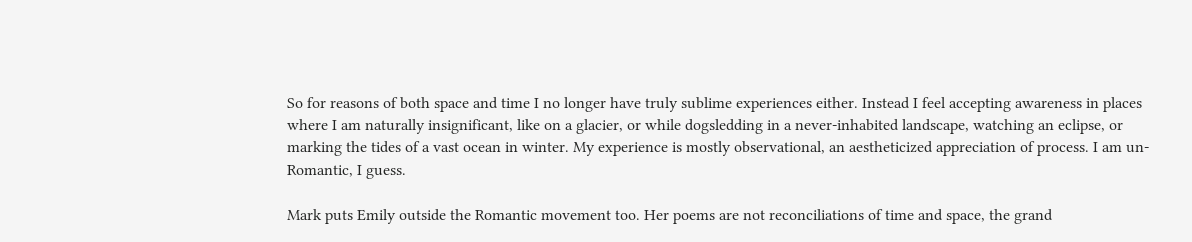So for reasons of both space and time I no longer have truly sublime experiences either. Instead I feel accepting awareness in places where I am naturally insignificant, like on a glacier, or while dogsledding in a never-inhabited landscape, watching an eclipse, or marking the tides of a vast ocean in winter. My experience is mostly observational, an aestheticized appreciation of process. I am un-Romantic, I guess.

Mark puts Emily outside the Romantic movement too. Her poems are not reconciliations of time and space, the grand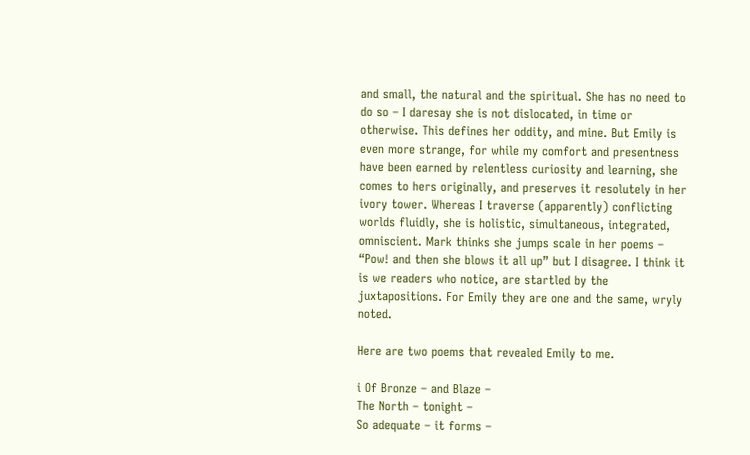and small, the natural and the spiritual. She has no need to do so – I daresay she is not dislocated, in time or otherwise. This defines her oddity, and mine. But Emily is even more strange, for while my comfort and presentness have been earned by relentless curiosity and learning, she comes to hers originally, and preserves it resolutely in her ivory tower. Whereas I traverse (apparently) conflicting worlds fluidly, she is holistic, simultaneous, integrated, omniscient. Mark thinks she jumps scale in her poems – “Pow! and then she blows it all up” but I disagree. I think it is we readers who notice, are startled by the juxtapositions. For Emily they are one and the same, wryly noted.

Here are two poems that revealed Emily to me.

i Of Bronze – and Blaze –
The North – tonight –
So adequate – it forms –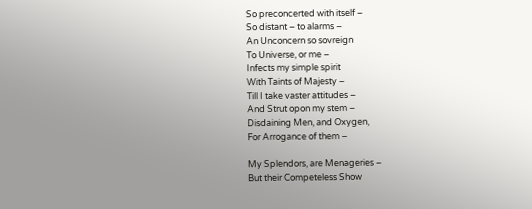So preconcerted with itself –
So distant – to alarms –
An Unconcern so sovreign
To Universe, or me –
Infects my simple spirit
With Taints of Majesty –
Till I take vaster attitudes –
And Strut opon my stem –
Disdaining Men, and Oxygen,
For Arrogance of them –

My Splendors, are Menageries –
But their Competeless Show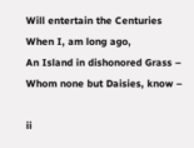Will entertain the Centuries
When I, am long ago,
An Island in dishonored Grass –
Whom none but Daisies, know –

ii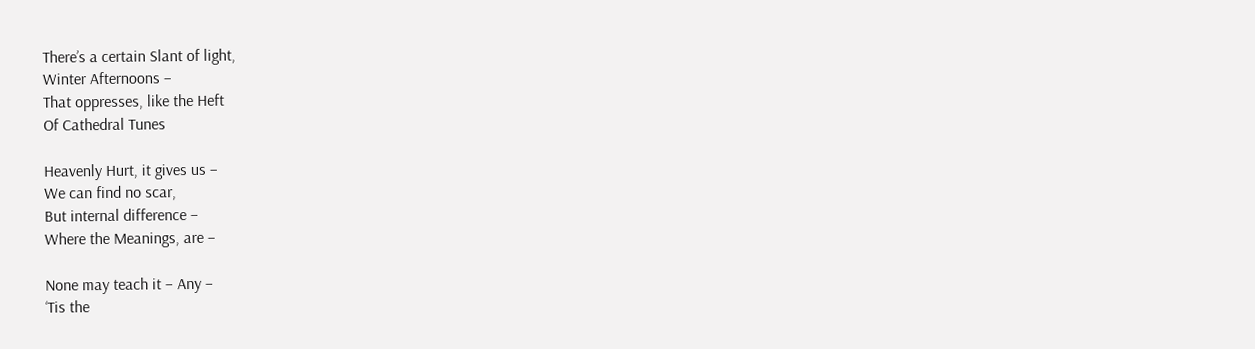There’s a certain Slant of light,
Winter Afternoons –
That oppresses, like the Heft
Of Cathedral Tunes

Heavenly Hurt, it gives us –
We can find no scar,
But internal difference –
Where the Meanings, are –

None may teach it – Any –
‘Tis the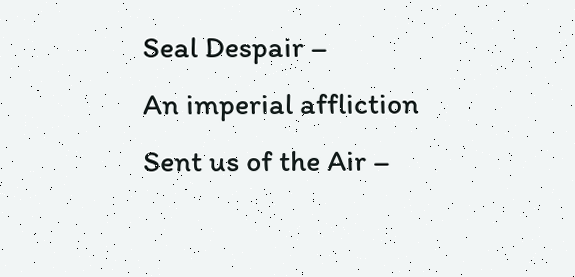Seal Despair –
An imperial affliction
Sent us of the Air –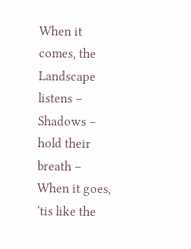When it comes, the Landscape listens –
Shadows – hold their breath –
When it goes, ‘tis like the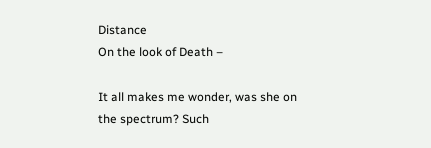Distance
On the look of Death –

It all makes me wonder, was she on the spectrum? Such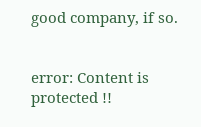good company, if so.


error: Content is protected !!